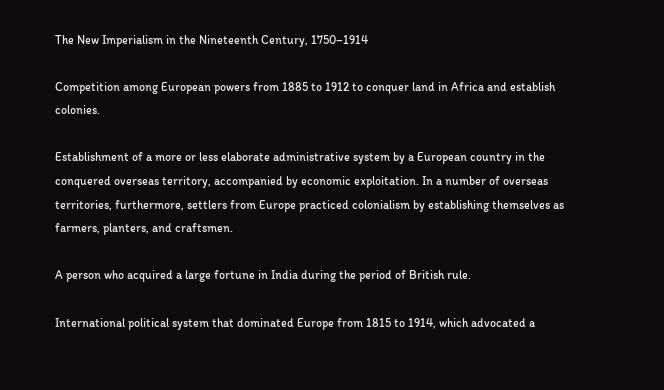The New Imperialism in the Nineteenth Century, 1750–1914

Competition among European powers from 1885 to 1912 to conquer land in Africa and establish colonies.

Establishment of a more or less elaborate administrative system by a European country in the conquered overseas territory, accompanied by economic exploitation. In a number of overseas territories, furthermore, settlers from Europe practiced colonialism by establishing themselves as farmers, planters, and craftsmen.

A person who acquired a large fortune in India during the period of British rule.

International political system that dominated Europe from 1815 to 1914, which advocated a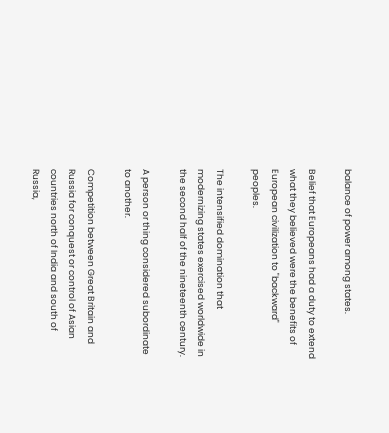balance of power among states.

Belief that Europeans had a duty to extend what they believed were the benefits of European civilization to "backward" peoples.

The intensified domination that modernizing states exercised worldwide in the second half of the nineteenth century.

A person or thing considered subordinate to another.

Competition between Great Britain and Russia for conquest or control of Asian countries north of India and south of Russia,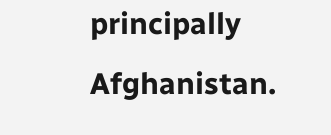principally Afghanistan.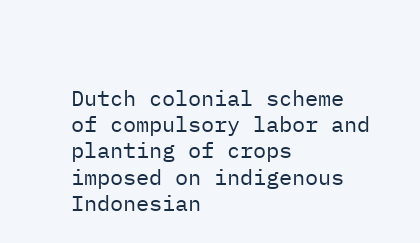Dutch colonial scheme of compulsory labor and planting of crops imposed on indigenous Indonesian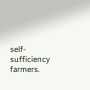self-sufficiency farmers.